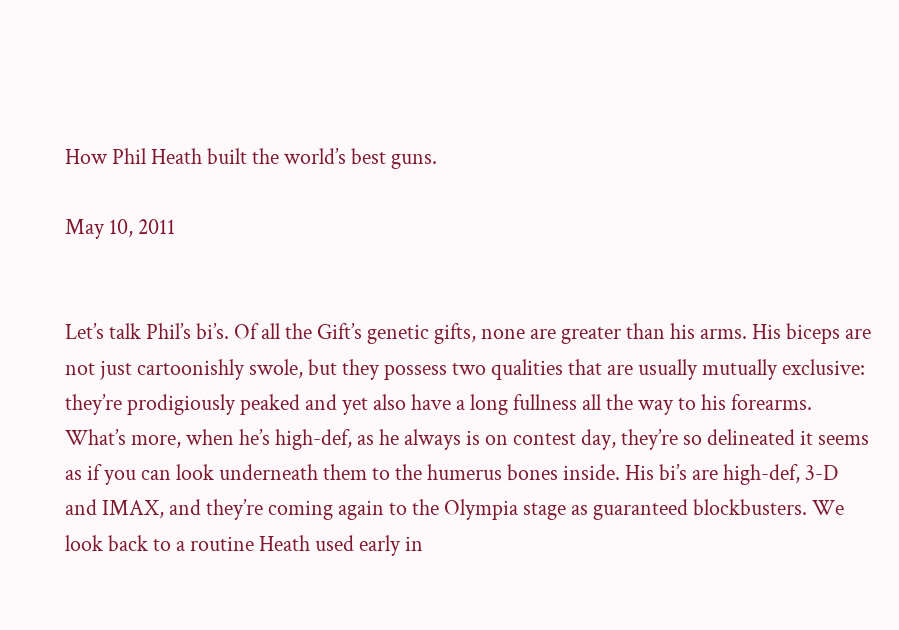How Phil Heath built the world’s best guns.

May 10, 2011


Let’s talk Phil’s bi’s. Of all the Gift’s genetic gifts, none are greater than his arms. His biceps are not just cartoonishly swole, but they possess two qualities that are usually mutually exclusive: they’re prodigiously peaked and yet also have a long fullness all the way to his forearms. What’s more, when he’s high-def, as he always is on contest day, they’re so delineated it seems as if you can look underneath them to the humerus bones inside. His bi’s are high-def, 3-D and IMAX, and they’re coming again to the Olympia stage as guaranteed blockbusters. We look back to a routine Heath used early in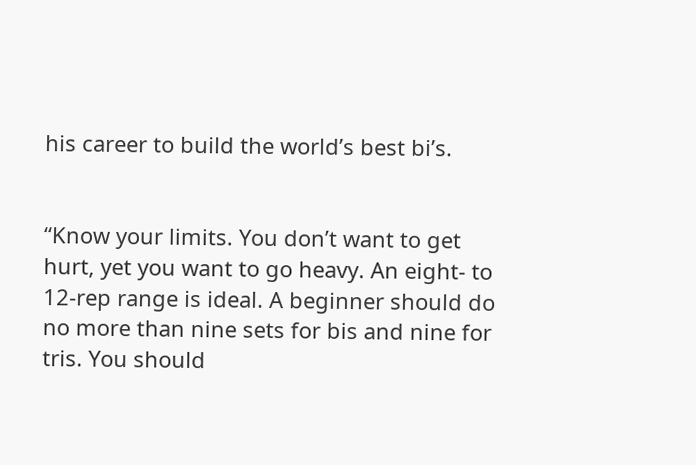his career to build the world’s best bi’s.


“Know your limits. You don’t want to get hurt, yet you want to go heavy. An eight- to 12-rep range is ideal. A beginner should do no more than nine sets for bis and nine for tris. You should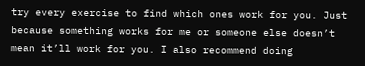try every exercise to find which ones work for you. Just because something works for me or someone else doesn’t mean it’ll work for you. I also recommend doing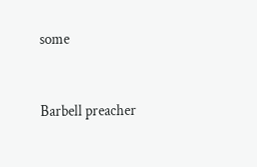some


Barbell preacher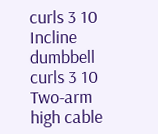curls 3 10
Incline dumbbell curls 3 10
Two-arm high cable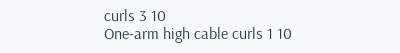curls 3 10
One-arm high cable curls 1 10